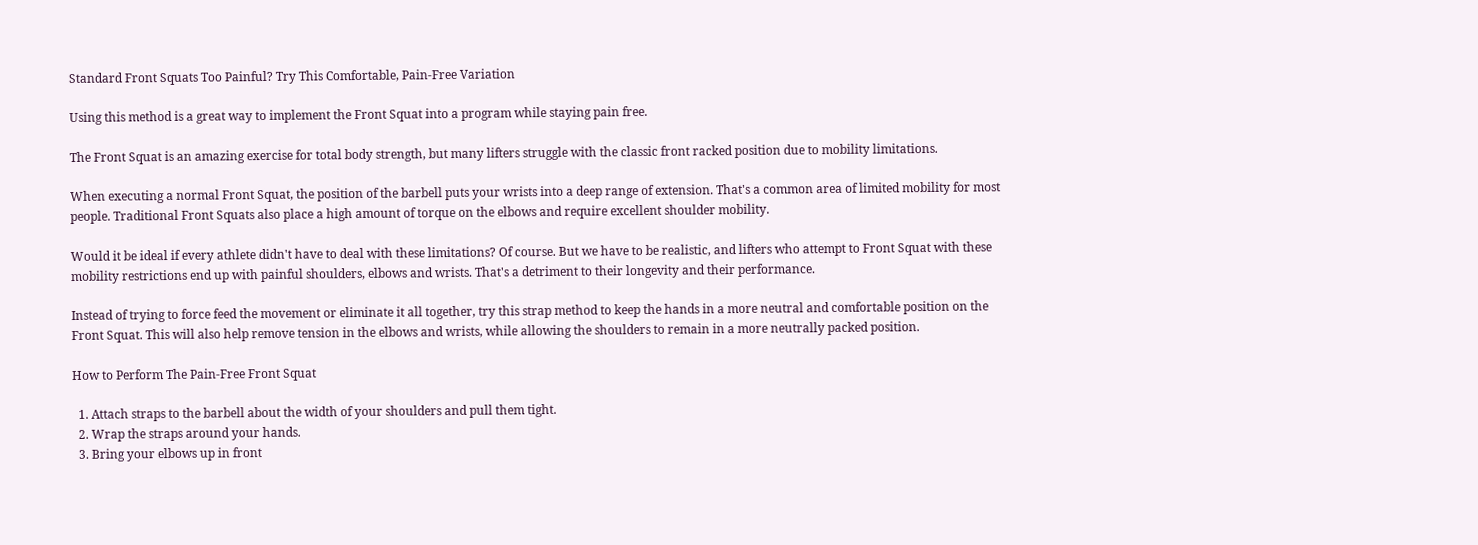Standard Front Squats Too Painful? Try This Comfortable, Pain-Free Variation

Using this method is a great way to implement the Front Squat into a program while staying pain free.

The Front Squat is an amazing exercise for total body strength, but many lifters struggle with the classic front racked position due to mobility limitations.

When executing a normal Front Squat, the position of the barbell puts your wrists into a deep range of extension. That's a common area of limited mobility for most people. Traditional Front Squats also place a high amount of torque on the elbows and require excellent shoulder mobility.

Would it be ideal if every athlete didn't have to deal with these limitations? Of course. But we have to be realistic, and lifters who attempt to Front Squat with these mobility restrictions end up with painful shoulders, elbows and wrists. That's a detriment to their longevity and their performance.

Instead of trying to force feed the movement or eliminate it all together, try this strap method to keep the hands in a more neutral and comfortable position on the Front Squat. This will also help remove tension in the elbows and wrists, while allowing the shoulders to remain in a more neutrally packed position.

How to Perform The Pain-Free Front Squat

  1. Attach straps to the barbell about the width of your shoulders and pull them tight.
  2. Wrap the straps around your hands.
  3. Bring your elbows up in front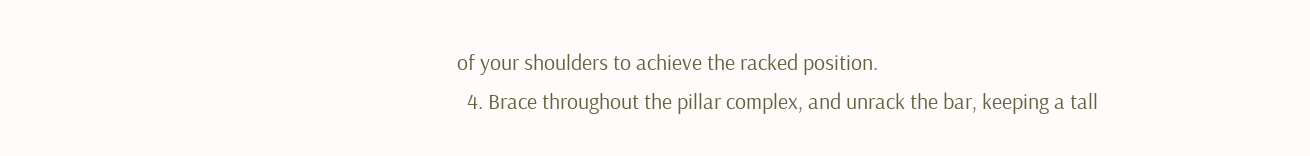of your shoulders to achieve the racked position.
  4. Brace throughout the pillar complex, and unrack the bar, keeping a tall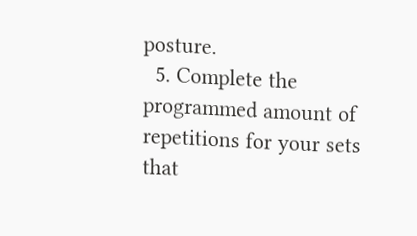posture.
  5. Complete the programmed amount of repetitions for your sets that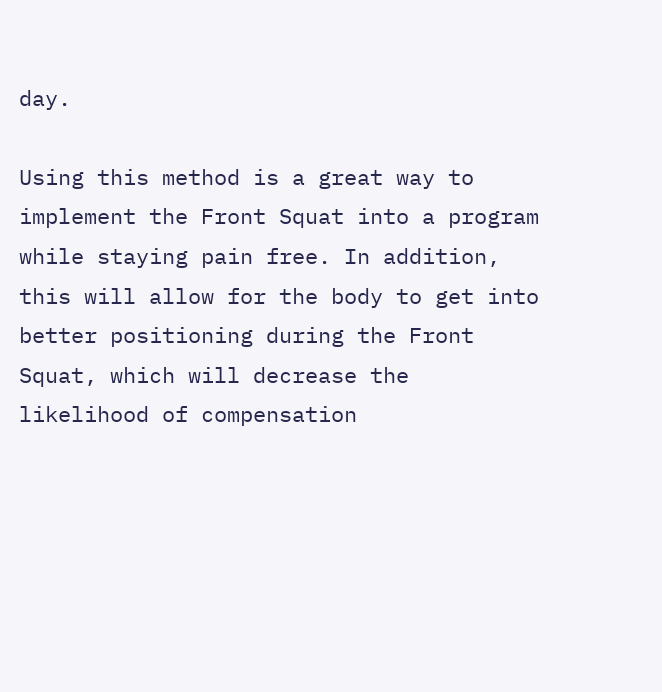day.

Using this method is a great way to implement the Front Squat into a program while staying pain free. In addition, this will allow for the body to get into better positioning during the Front Squat, which will decrease the likelihood of compensation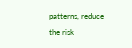patterns, reduce the risk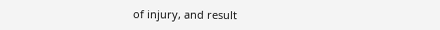of injury, and result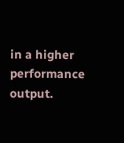in a higher performance output.